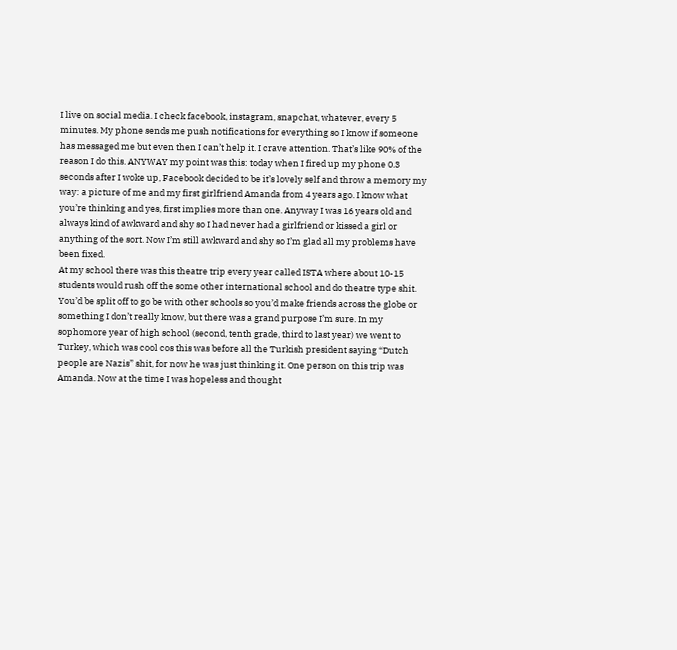I live on social media. I check facebook, instagram, snapchat, whatever, every 5 minutes. My phone sends me push notifications for everything so I know if someone has messaged me but even then I can’t help it. I crave attention. That’s like 90% of the reason I do this. ANYWAY my point was this: today when I fired up my phone 0.3 seconds after I woke up, Facebook decided to be it’s lovely self and throw a memory my way: a picture of me and my first girlfriend Amanda from 4 years ago. I know what you’re thinking and yes, first implies more than one. Anyway I was 16 years old and always kind of awkward and shy so I had never had a girlfriend or kissed a girl or anything of the sort. Now I’m still awkward and shy so I’m glad all my problems have been fixed.
At my school there was this theatre trip every year called ISTA where about 10-15 students would rush off the some other international school and do theatre type shit. You’d be split off to go be with other schools so you’d make friends across the globe or something I don’t really know, but there was a grand purpose I’m sure. In my sophomore year of high school (second, tenth grade, third to last year) we went to Turkey, which was cool cos this was before all the Turkish president saying “Dutch people are Nazis” shit, for now he was just thinking it. One person on this trip was Amanda. Now at the time I was hopeless and thought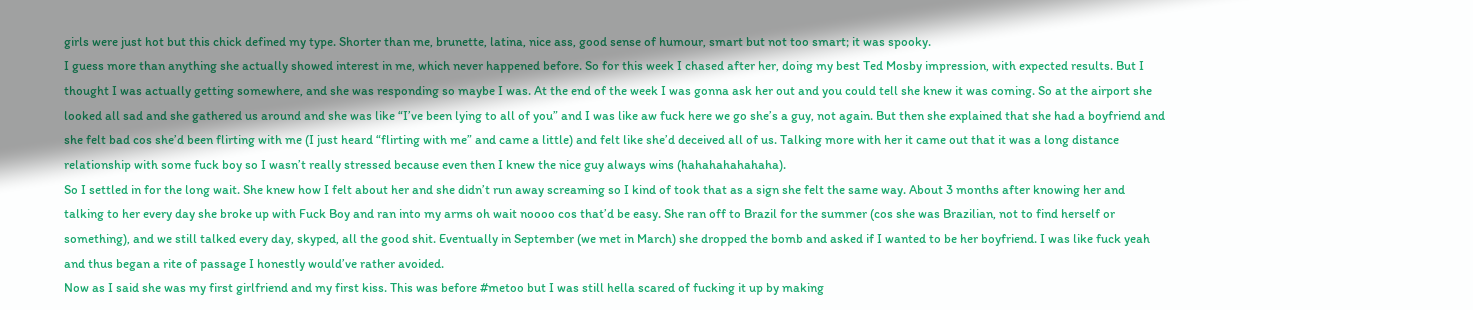girls were just hot but this chick defined my type. Shorter than me, brunette, latina, nice ass, good sense of humour, smart but not too smart; it was spooky.
I guess more than anything she actually showed interest in me, which never happened before. So for this week I chased after her, doing my best Ted Mosby impression, with expected results. But I thought I was actually getting somewhere, and she was responding so maybe I was. At the end of the week I was gonna ask her out and you could tell she knew it was coming. So at the airport she looked all sad and she gathered us around and she was like “I’ve been lying to all of you” and I was like aw fuck here we go she’s a guy, not again. But then she explained that she had a boyfriend and she felt bad cos she’d been flirting with me (I just heard “flirting with me” and came a little) and felt like she’d deceived all of us. Talking more with her it came out that it was a long distance relationship with some fuck boy so I wasn’t really stressed because even then I knew the nice guy always wins (hahahahahahaha).
So I settled in for the long wait. She knew how I felt about her and she didn’t run away screaming so I kind of took that as a sign she felt the same way. About 3 months after knowing her and talking to her every day she broke up with Fuck Boy and ran into my arms oh wait noooo cos that’d be easy. She ran off to Brazil for the summer (cos she was Brazilian, not to find herself or something), and we still talked every day, skyped, all the good shit. Eventually in September (we met in March) she dropped the bomb and asked if I wanted to be her boyfriend. I was like fuck yeah and thus began a rite of passage I honestly would’ve rather avoided.
Now as I said she was my first girlfriend and my first kiss. This was before #metoo but I was still hella scared of fucking it up by making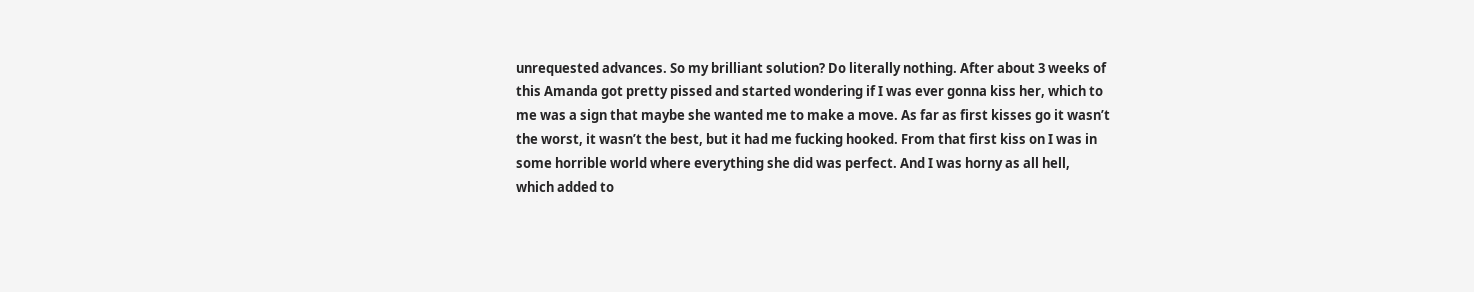unrequested advances. So my brilliant solution? Do literally nothing. After about 3 weeks of this Amanda got pretty pissed and started wondering if I was ever gonna kiss her, which to me was a sign that maybe she wanted me to make a move. As far as first kisses go it wasn’t the worst, it wasn’t the best, but it had me fucking hooked. From that first kiss on I was in some horrible world where everything she did was perfect. And I was horny as all hell, which added to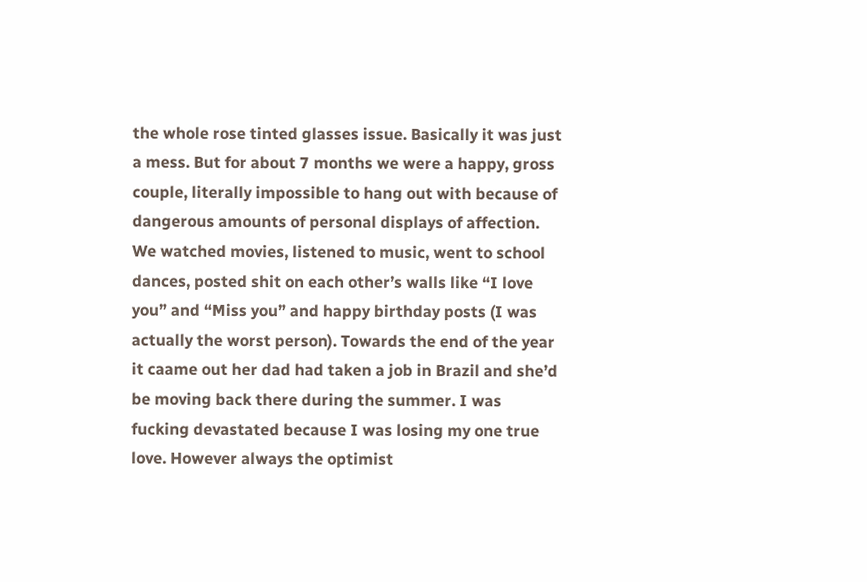the whole rose tinted glasses issue. Basically it was just a mess. But for about 7 months we were a happy, gross couple, literally impossible to hang out with because of dangerous amounts of personal displays of affection.
We watched movies, listened to music, went to school dances, posted shit on each other’s walls like “I love you” and “Miss you” and happy birthday posts (I was actually the worst person). Towards the end of the year it caame out her dad had taken a job in Brazil and she’d be moving back there during the summer. I was fucking devastated because I was losing my one true love. However always the optimist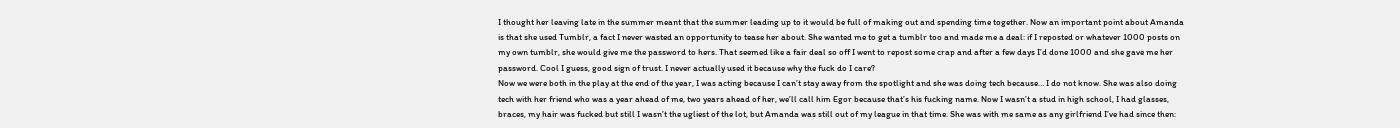I thought her leaving late in the summer meant that the summer leading up to it would be full of making out and spending time together. Now an important point about Amanda is that she used Tumblr, a fact I never wasted an opportunity to tease her about. She wanted me to get a tumblr too and made me a deal: if I reposted or whatever 1000 posts on my own tumblr, she would give me the password to hers. That seemed like a fair deal so off I went to repost some crap and after a few days I’d done 1000 and she gave me her password. Cool I guess, good sign of trust. I never actually used it because why the fuck do I care?
Now we were both in the play at the end of the year, I was acting because I can’t stay away from the spotlight and she was doing tech because… I do not know. She was also doing tech with her friend who was a year ahead of me, two years ahead of her, we’ll call him Egor because that’s his fucking name. Now I wasn’t a stud in high school, I had glasses, braces, my hair was fucked but still I wasn’t the ugliest of the lot, but Amanda was still out of my league in that time. She was with me same as any girlfriend I’ve had since then: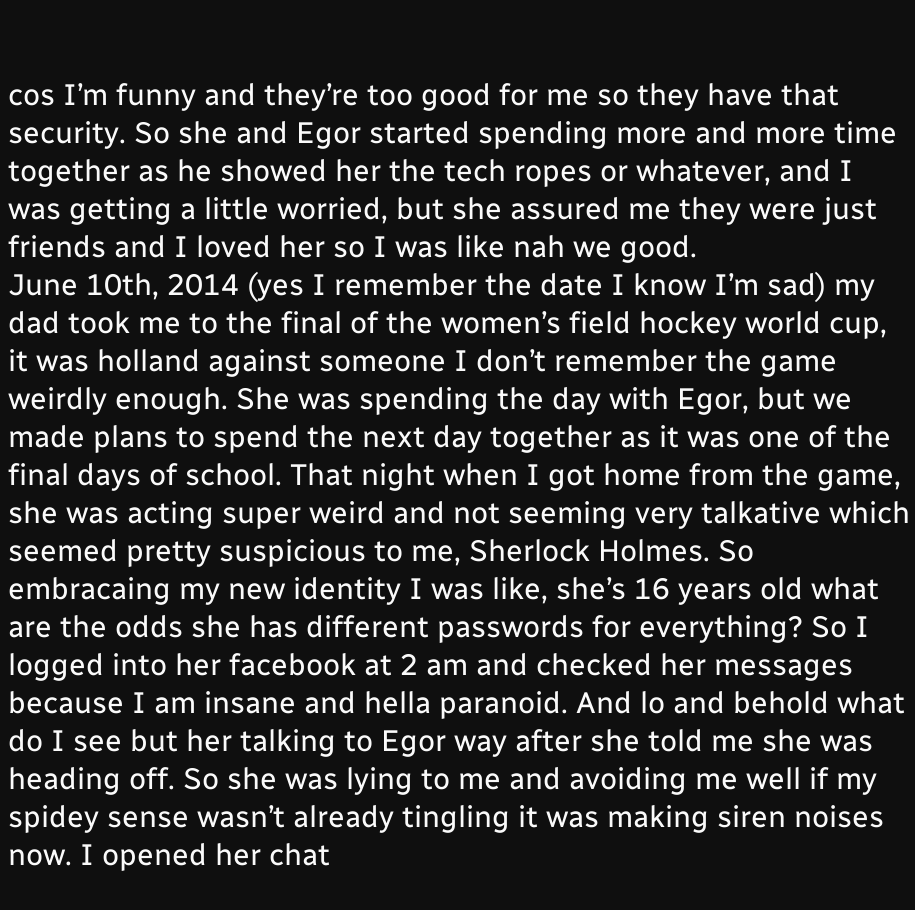cos I’m funny and they’re too good for me so they have that security. So she and Egor started spending more and more time together as he showed her the tech ropes or whatever, and I was getting a little worried, but she assured me they were just friends and I loved her so I was like nah we good.
June 10th, 2014 (yes I remember the date I know I’m sad) my dad took me to the final of the women’s field hockey world cup, it was holland against someone I don’t remember the game weirdly enough. She was spending the day with Egor, but we made plans to spend the next day together as it was one of the final days of school. That night when I got home from the game, she was acting super weird and not seeming very talkative which seemed pretty suspicious to me, Sherlock Holmes. So embracaing my new identity I was like, she’s 16 years old what are the odds she has different passwords for everything? So I logged into her facebook at 2 am and checked her messages because I am insane and hella paranoid. And lo and behold what do I see but her talking to Egor way after she told me she was heading off. So she was lying to me and avoiding me well if my spidey sense wasn’t already tingling it was making siren noises now. I opened her chat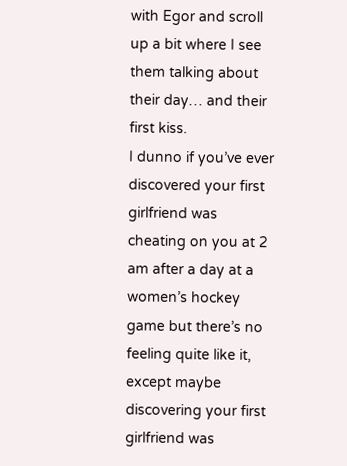with Egor and scroll up a bit where I see them talking about their day… and their first kiss.
I dunno if you’ve ever discovered your first girlfriend was cheating on you at 2 am after a day at a women’s hockey game but there’s no feeling quite like it, except maybe discovering your first girlfriend was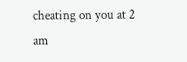cheating on you at 2 am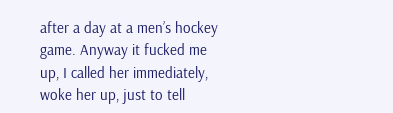after a day at a men’s hockey game. Anyway it fucked me up, I called her immediately, woke her up, just to tell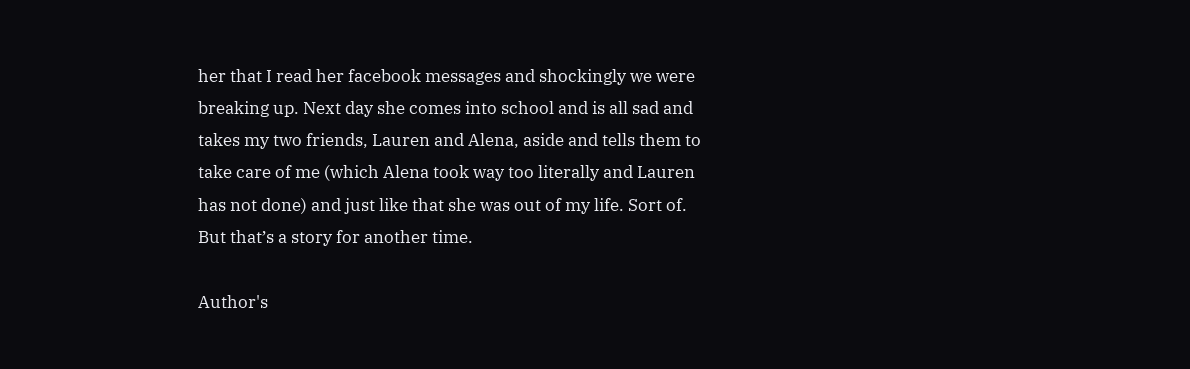her that I read her facebook messages and shockingly we were breaking up. Next day she comes into school and is all sad and takes my two friends, Lauren and Alena, aside and tells them to take care of me (which Alena took way too literally and Lauren has not done) and just like that she was out of my life. Sort of. But that’s a story for another time.

Author's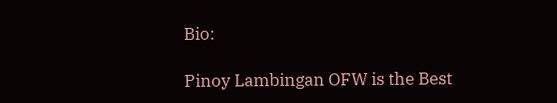Bio:

Pinoy Lambingan OFW is the Best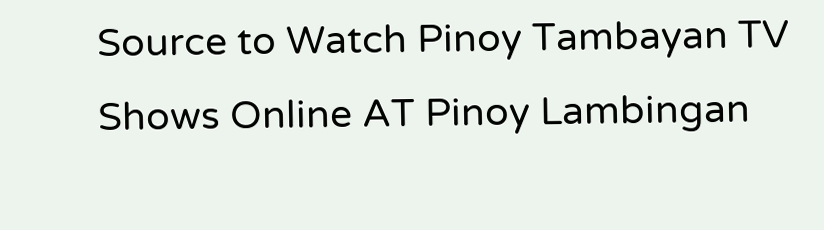Source to Watch Pinoy Tambayan TV Shows Online AT Pinoy Lambingan